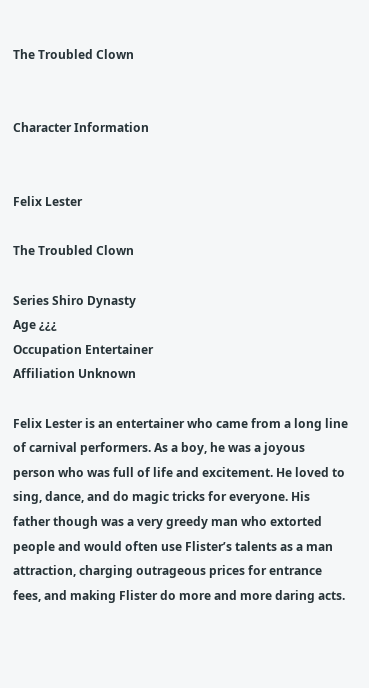The Troubled Clown


Character Information


Felix Lester

The Troubled Clown

Series Shiro Dynasty
Age ¿¿¿
Occupation Entertainer
Affiliation Unknown

Felix Lester is an entertainer who came from a long line of carnival performers. As a boy, he was a joyous person who was full of life and excitement. He loved to sing, dance, and do magic tricks for everyone. His father though was a very greedy man who extorted people and would often use Flister’s talents as a man attraction, charging outrageous prices for entrance fees, and making Flister do more and more daring acts.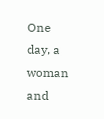One day, a woman and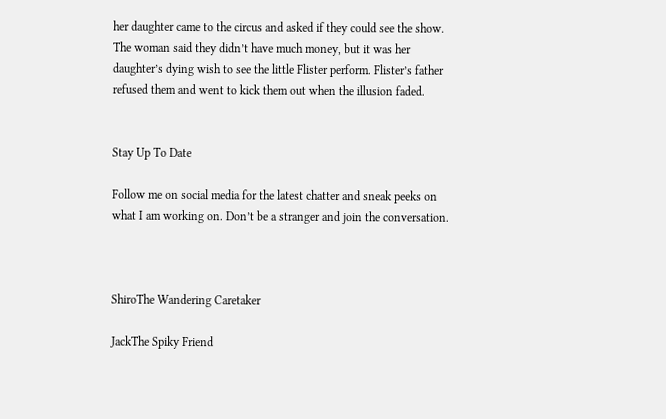her daughter came to the circus and asked if they could see the show. The woman said they didn’t have much money, but it was her daughter’s dying wish to see the little Flister perform. Flister’s father refused them and went to kick them out when the illusion faded.


Stay Up To Date

Follow me on social media for the latest chatter and sneak peeks on what I am working on. Don’t be a stranger and join the conversation.



ShiroThe Wandering Caretaker

JackThe Spiky Friend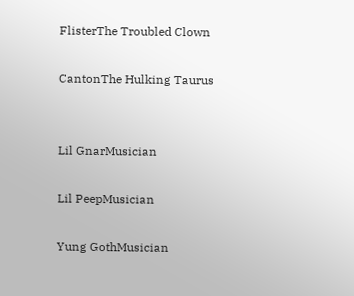FlisterThe Troubled Clown

CantonThe Hulking Taurus


Lil GnarMusician

Lil PeepMusician

Yung GothMusician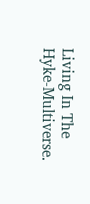Living In The Hyke-Multiverse.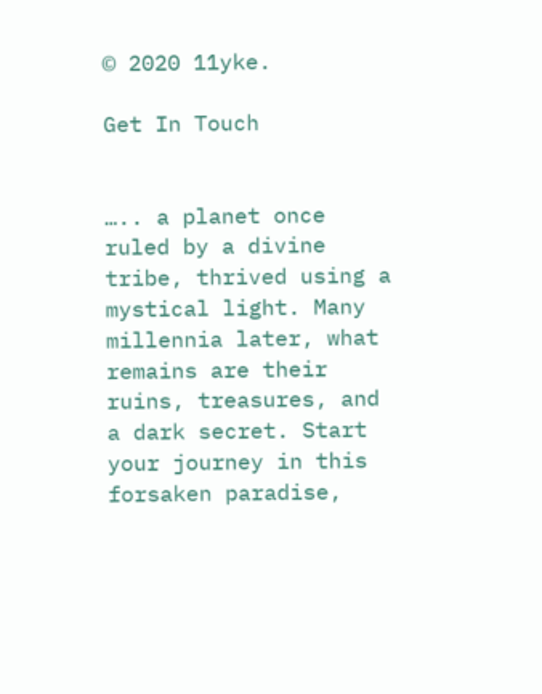© 2020 11yke.

Get In Touch


….. a planet once ruled by a divine tribe, thrived using a mystical light. Many millennia later, what remains are their ruins, treasures, and a dark secret. Start your journey in this forsaken paradise,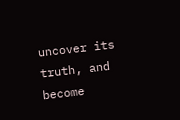uncover its truth, and become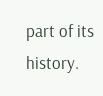part of its history.